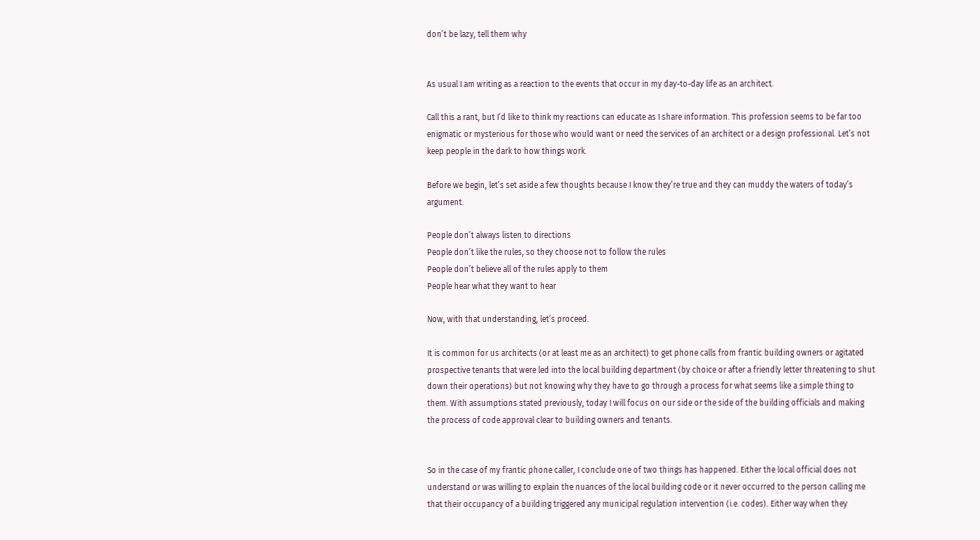don’t be lazy, tell them why


As usual I am writing as a reaction to the events that occur in my day-to-day life as an architect.

Call this a rant, but I’d like to think my reactions can educate as I share information. This profession seems to be far too enigmatic or mysterious for those who would want or need the services of an architect or a design professional. Let’s not keep people in the dark to how things work.

Before we begin, let’s set aside a few thoughts because I know they’re true and they can muddy the waters of today’s argument.

People don’t always listen to directions
People don’t like the rules, so they choose not to follow the rules
People don’t believe all of the rules apply to them
People hear what they want to hear

Now, with that understanding, let’s proceed.

It is common for us architects (or at least me as an architect) to get phone calls from frantic building owners or agitated prospective tenants that were led into the local building department (by choice or after a friendly letter threatening to shut down their operations) but not knowing why they have to go through a process for what seems like a simple thing to them. With assumptions stated previously, today I will focus on our side or the side of the building officials and making the process of code approval clear to building owners and tenants.


So in the case of my frantic phone caller, I conclude one of two things has happened. Either the local official does not understand or was willing to explain the nuances of the local building code or it never occurred to the person calling me that their occupancy of a building triggered any municipal regulation intervention (i.e. codes). Either way when they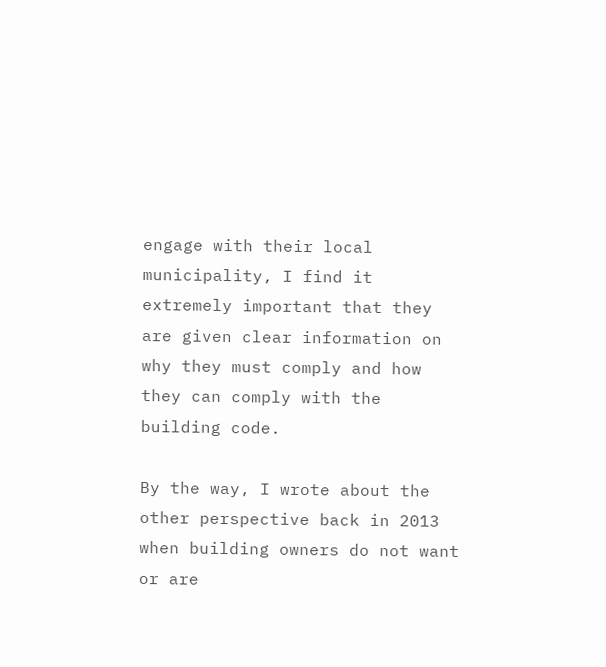engage with their local municipality, I find it extremely important that they are given clear information on why they must comply and how they can comply with the building code.

By the way, I wrote about the other perspective back in 2013 when building owners do not want or are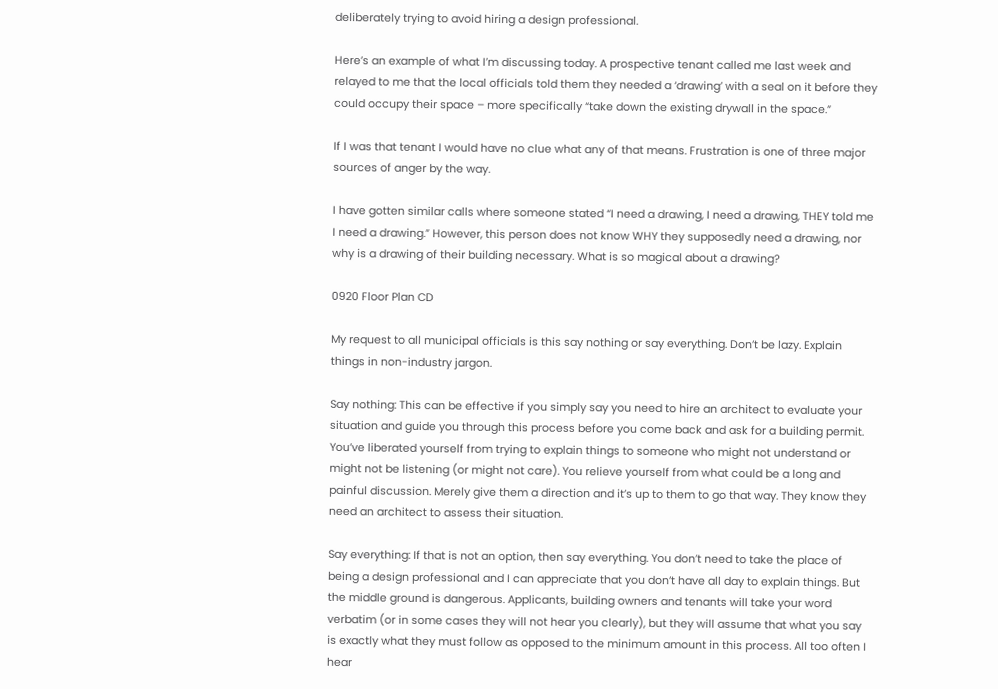deliberately trying to avoid hiring a design professional.

Here’s an example of what I’m discussing today. A prospective tenant called me last week and relayed to me that the local officials told them they needed a ‘drawing’ with a seal on it before they could occupy their space – more specifically “take down the existing drywall in the space.”

If I was that tenant I would have no clue what any of that means. Frustration is one of three major sources of anger by the way.

I have gotten similar calls where someone stated “I need a drawing, I need a drawing, THEY told me I need a drawing.” However, this person does not know WHY they supposedly need a drawing, nor why is a drawing of their building necessary. What is so magical about a drawing?

0920 Floor Plan CD

My request to all municipal officials is this say nothing or say everything. Don’t be lazy. Explain things in non-industry jargon.

Say nothing: This can be effective if you simply say you need to hire an architect to evaluate your situation and guide you through this process before you come back and ask for a building permit. You’ve liberated yourself from trying to explain things to someone who might not understand or might not be listening (or might not care). You relieve yourself from what could be a long and painful discussion. Merely give them a direction and it’s up to them to go that way. They know they need an architect to assess their situation.

Say everything: If that is not an option, then say everything. You don’t need to take the place of being a design professional and I can appreciate that you don’t have all day to explain things. But the middle ground is dangerous. Applicants, building owners and tenants will take your word verbatim (or in some cases they will not hear you clearly), but they will assume that what you say is exactly what they must follow as opposed to the minimum amount in this process. All too often I hear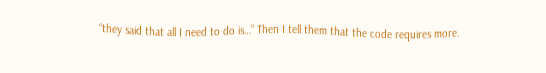“they said that all I need to do is…” Then I tell them that the code requires more.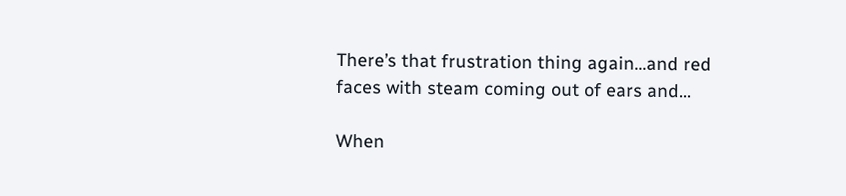There’s that frustration thing again…and red faces with steam coming out of ears and…

When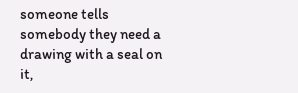someone tells somebody they need a drawing with a seal on it,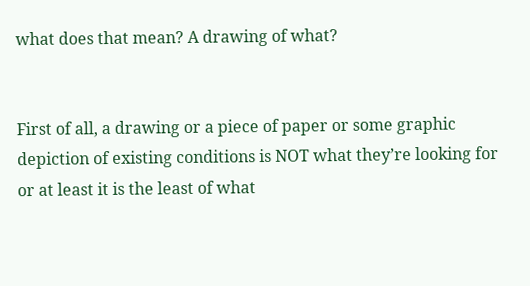what does that mean? A drawing of what?


First of all, a drawing or a piece of paper or some graphic depiction of existing conditions is NOT what they’re looking for or at least it is the least of what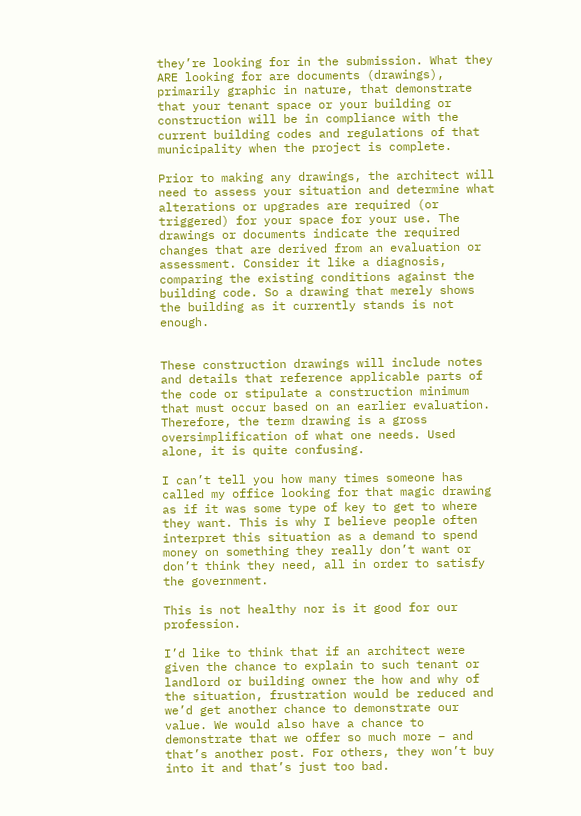they’re looking for in the submission. What they ARE looking for are documents (drawings), primarily graphic in nature, that demonstrate that your tenant space or your building or construction will be in compliance with the current building codes and regulations of that municipality when the project is complete.

Prior to making any drawings, the architect will need to assess your situation and determine what alterations or upgrades are required (or triggered) for your space for your use. The drawings or documents indicate the required changes that are derived from an evaluation or assessment. Consider it like a diagnosis, comparing the existing conditions against the building code. So a drawing that merely shows the building as it currently stands is not enough.


These construction drawings will include notes and details that reference applicable parts of the code or stipulate a construction minimum that must occur based on an earlier evaluation. Therefore, the term drawing is a gross oversimplification of what one needs. Used alone, it is quite confusing.

I can’t tell you how many times someone has called my office looking for that magic drawing as if it was some type of key to get to where they want. This is why I believe people often interpret this situation as a demand to spend money on something they really don’t want or don’t think they need, all in order to satisfy the government.

This is not healthy nor is it good for our profession.

I’d like to think that if an architect were given the chance to explain to such tenant or landlord or building owner the how and why of the situation, frustration would be reduced and we’d get another chance to demonstrate our value. We would also have a chance to demonstrate that we offer so much more – and that’s another post. For others, they won’t buy into it and that’s just too bad.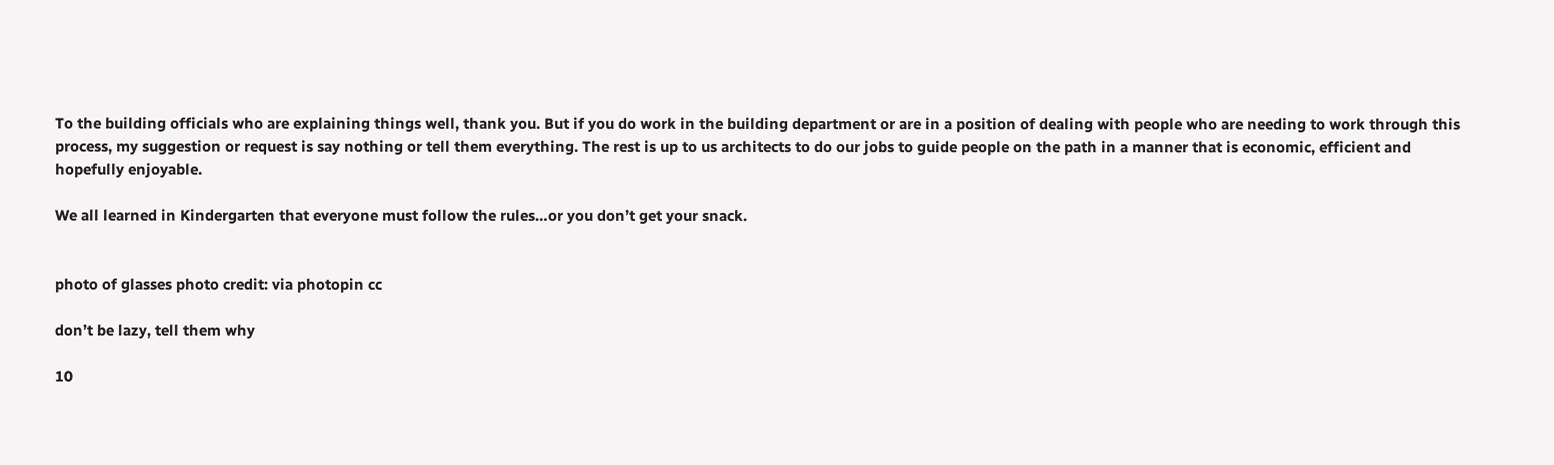To the building officials who are explaining things well, thank you. But if you do work in the building department or are in a position of dealing with people who are needing to work through this process, my suggestion or request is say nothing or tell them everything. The rest is up to us architects to do our jobs to guide people on the path in a manner that is economic, efficient and hopefully enjoyable.

We all learned in Kindergarten that everyone must follow the rules…or you don’t get your snack.


photo of glasses photo credit: via photopin cc

don’t be lazy, tell them why

10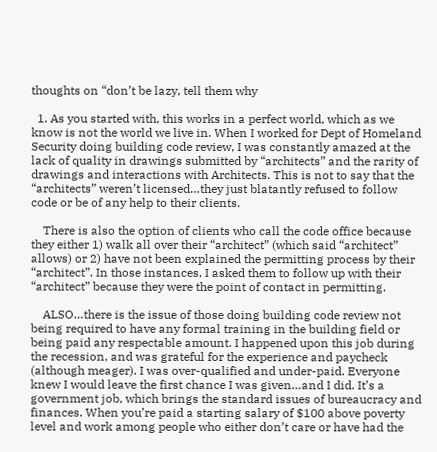thoughts on “don’t be lazy, tell them why

  1. As you started with, this works in a perfect world, which as we know is not the world we live in. When I worked for Dept of Homeland Security doing building code review, I was constantly amazed at the lack of quality in drawings submitted by “architects” and the rarity of drawings and interactions with Architects. This is not to say that the “architects” weren’t licensed…they just blatantly refused to follow code or be of any help to their clients.

    There is also the option of clients who call the code office because they either 1) walk all over their “architect” (which said “architect” allows) or 2) have not been explained the permitting process by their “architect”. In those instances, I asked them to follow up with their “architect” because they were the point of contact in permitting.

    ALSO…there is the issue of those doing building code review not being required to have any formal training in the building field or being paid any respectable amount. I happened upon this job during the recession, and was grateful for the experience and paycheck (although meager). I was over-qualified and under-paid. Everyone knew I would leave the first chance I was given…and I did. It’s a government job, which brings the standard issues of bureaucracy and finances. When you’re paid a starting salary of $100 above poverty level and work among people who either don’t care or have had the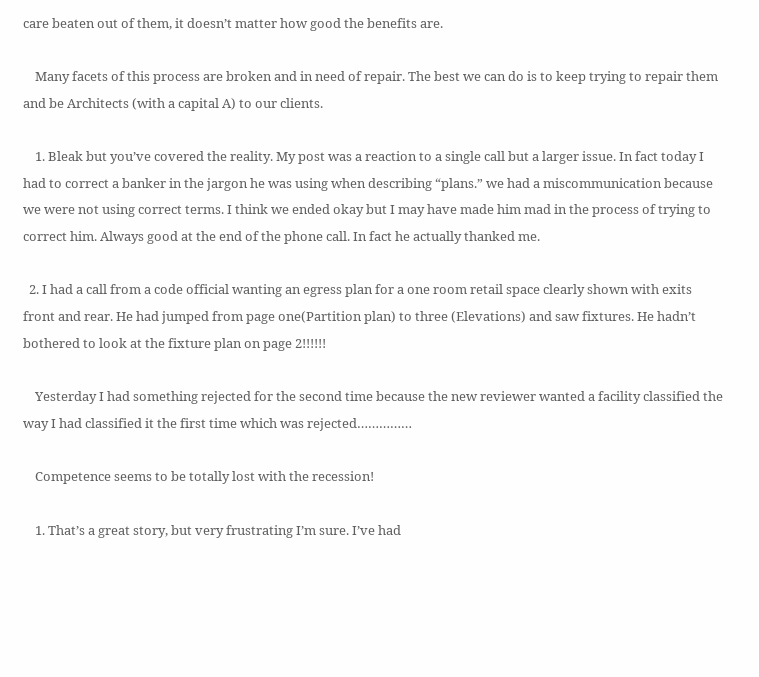care beaten out of them, it doesn’t matter how good the benefits are.

    Many facets of this process are broken and in need of repair. The best we can do is to keep trying to repair them and be Architects (with a capital A) to our clients.

    1. Bleak but you’ve covered the reality. My post was a reaction to a single call but a larger issue. In fact today I had to correct a banker in the jargon he was using when describing “plans.” we had a miscommunication because we were not using correct terms. I think we ended okay but I may have made him mad in the process of trying to correct him. Always good at the end of the phone call. In fact he actually thanked me.

  2. I had a call from a code official wanting an egress plan for a one room retail space clearly shown with exits front and rear. He had jumped from page one(Partition plan) to three (Elevations) and saw fixtures. He hadn’t bothered to look at the fixture plan on page 2!!!!!!

    Yesterday I had something rejected for the second time because the new reviewer wanted a facility classified the way I had classified it the first time which was rejected……………

    Competence seems to be totally lost with the recession!

    1. That’s a great story, but very frustrating I’m sure. I’ve had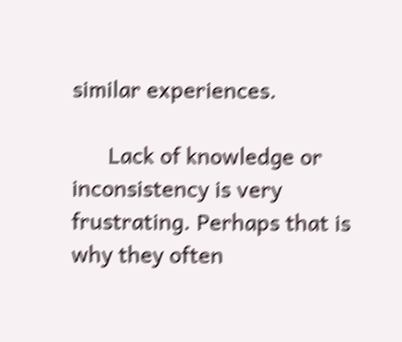similar experiences.

      Lack of knowledge or inconsistency is very frustrating. Perhaps that is why they often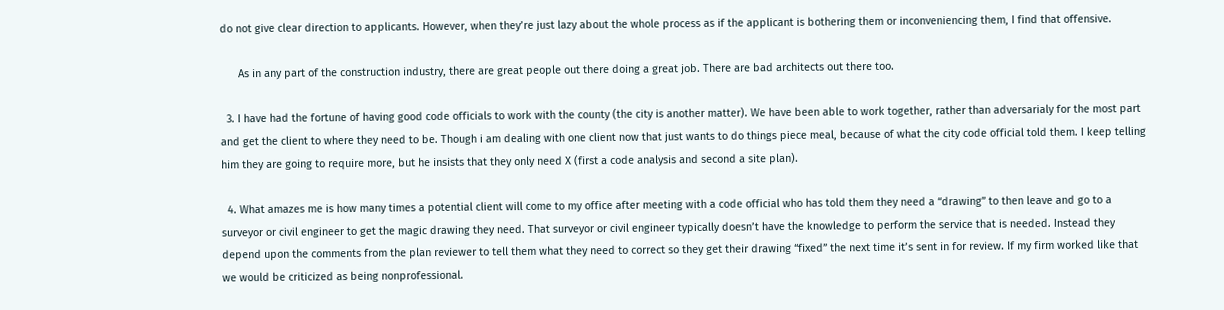do not give clear direction to applicants. However, when they’re just lazy about the whole process as if the applicant is bothering them or inconveniencing them, I find that offensive.

      As in any part of the construction industry, there are great people out there doing a great job. There are bad architects out there too.

  3. I have had the fortune of having good code officials to work with the county (the city is another matter). We have been able to work together, rather than adversarialy for the most part and get the client to where they need to be. Though i am dealing with one client now that just wants to do things piece meal, because of what the city code official told them. I keep telling him they are going to require more, but he insists that they only need X (first a code analysis and second a site plan).

  4. What amazes me is how many times a potential client will come to my office after meeting with a code official who has told them they need a “drawing” to then leave and go to a surveyor or civil engineer to get the magic drawing they need. That surveyor or civil engineer typically doesn’t have the knowledge to perform the service that is needed. Instead they depend upon the comments from the plan reviewer to tell them what they need to correct so they get their drawing “fixed” the next time it’s sent in for review. If my firm worked like that we would be criticized as being nonprofessional.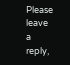Please leave a reply,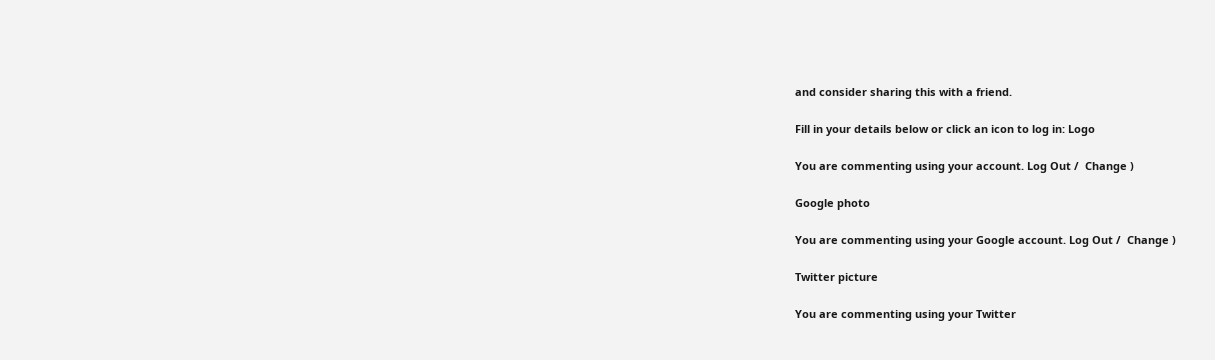and consider sharing this with a friend.

Fill in your details below or click an icon to log in: Logo

You are commenting using your account. Log Out /  Change )

Google photo

You are commenting using your Google account. Log Out /  Change )

Twitter picture

You are commenting using your Twitter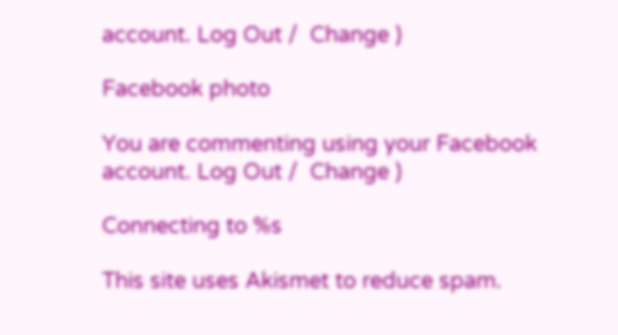account. Log Out /  Change )

Facebook photo

You are commenting using your Facebook account. Log Out /  Change )

Connecting to %s

This site uses Akismet to reduce spam.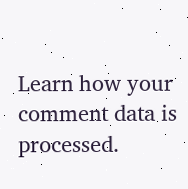Learn how your comment data is processed.